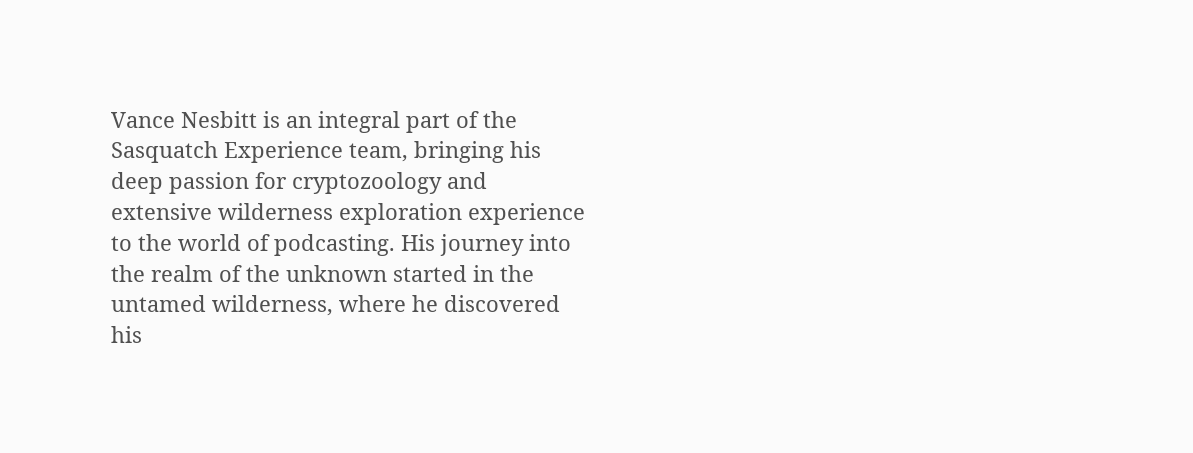Vance Nesbitt is an integral part of the Sasquatch Experience team, bringing his deep passion for cryptozoology and extensive wilderness exploration experience to the world of podcasting. His journey into the realm of the unknown started in the untamed wilderness, where he discovered his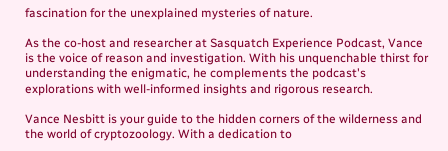fascination for the unexplained mysteries of nature.

As the co-host and researcher at Sasquatch Experience Podcast, Vance is the voice of reason and investigation. With his unquenchable thirst for understanding the enigmatic, he complements the podcast's explorations with well-informed insights and rigorous research.

Vance Nesbitt is your guide to the hidden corners of the wilderness and the world of cryptozoology. With a dedication to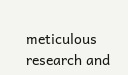meticulous research and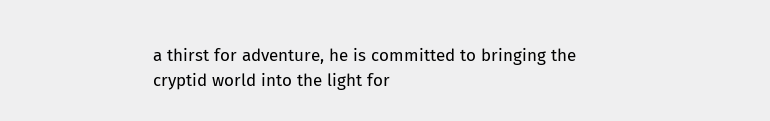a thirst for adventure, he is committed to bringing the cryptid world into the light for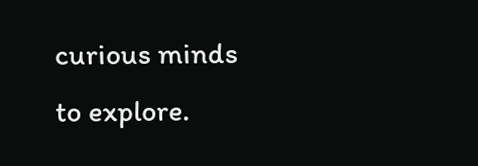curious minds to explore.